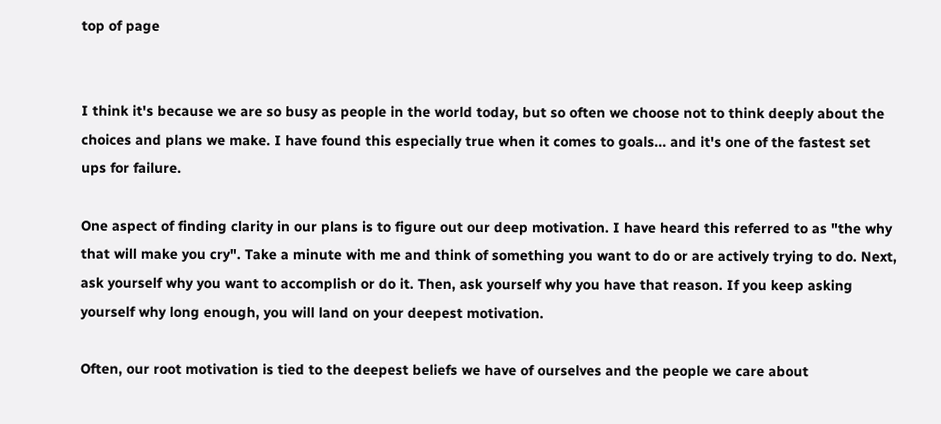top of page


I think it's because we are so busy as people in the world today, but so often we choose not to think deeply about the choices and plans we make. I have found this especially true when it comes to goals... and it's one of the fastest set ups for failure.

One aspect of finding clarity in our plans is to figure out our deep motivation. I have heard this referred to as "the why that will make you cry". Take a minute with me and think of something you want to do or are actively trying to do. Next, ask yourself why you want to accomplish or do it. Then, ask yourself why you have that reason. If you keep asking yourself why long enough, you will land on your deepest motivation.

Often, our root motivation is tied to the deepest beliefs we have of ourselves and the people we care about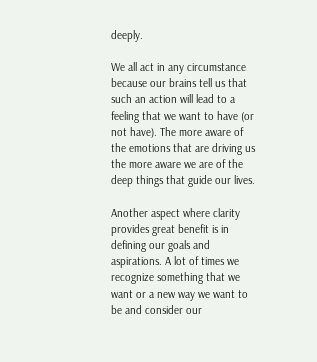deeply.

We all act in any circumstance because our brains tell us that such an action will lead to a feeling that we want to have (or not have). The more aware of the emotions that are driving us the more aware we are of the deep things that guide our lives.

Another aspect where clarity provides great benefit is in defining our goals and aspirations. A lot of times we recognize something that we want or a new way we want to be and consider our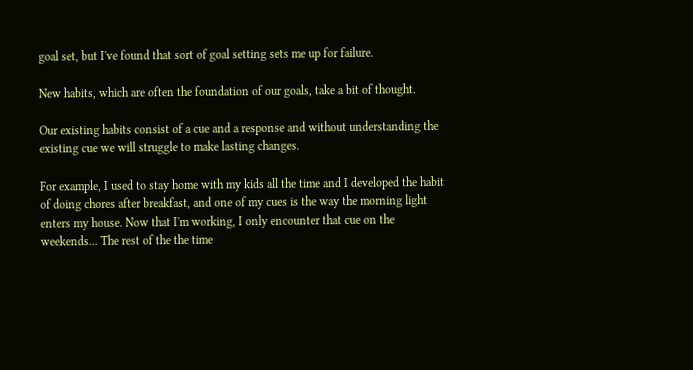goal set, but I've found that sort of goal setting sets me up for failure.

New habits, which are often the foundation of our goals, take a bit of thought.

Our existing habits consist of a cue and a response and without understanding the existing cue we will struggle to make lasting changes.

For example, I used to stay home with my kids all the time and I developed the habit of doing chores after breakfast, and one of my cues is the way the morning light enters my house. Now that I'm working, I only encounter that cue on the weekends... The rest of the the time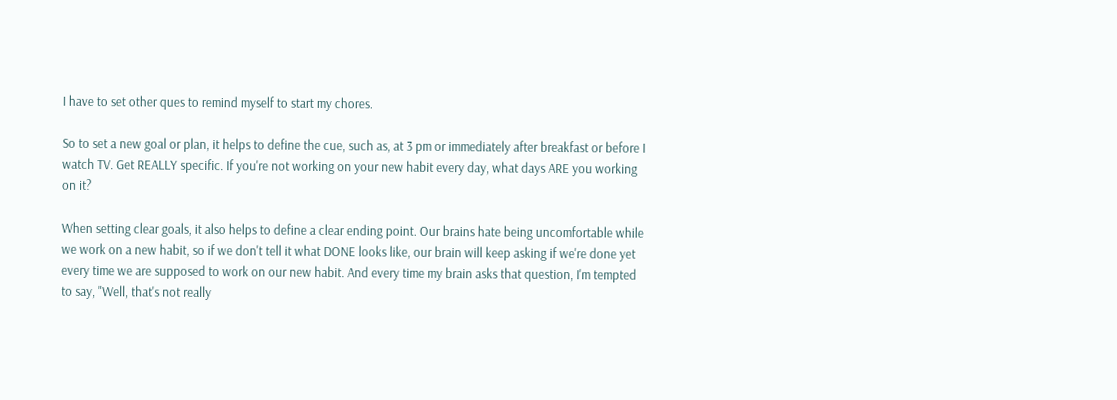I have to set other ques to remind myself to start my chores.

So to set a new goal or plan, it helps to define the cue, such as, at 3 pm or immediately after breakfast or before I watch TV. Get REALLY specific. If you're not working on your new habit every day, what days ARE you working on it?

When setting clear goals, it also helps to define a clear ending point. Our brains hate being uncomfortable while we work on a new habit, so if we don't tell it what DONE looks like, our brain will keep asking if we're done yet every time we are supposed to work on our new habit. And every time my brain asks that question, I'm tempted to say, "Well, that's not really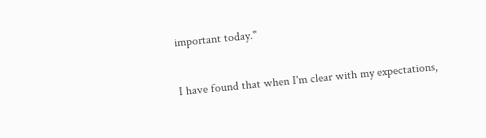important today."

I have found that when I'm clear with my expectations,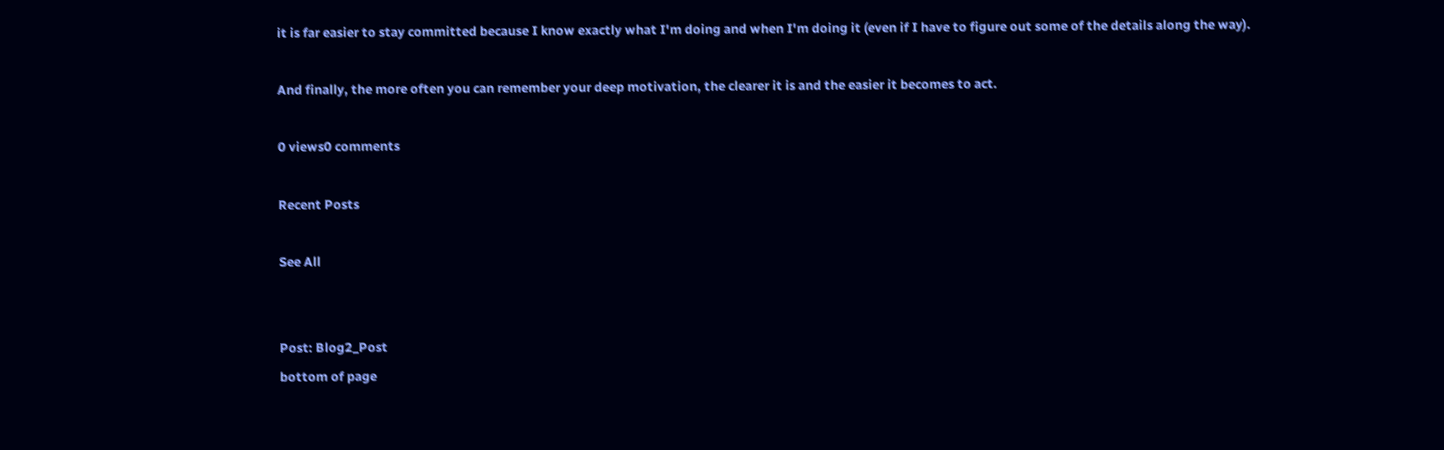it is far easier to stay committed because I know exactly what I'm doing and when I'm doing it (even if I have to figure out some of the details along the way).

And finally, the more often you can remember your deep motivation, the clearer it is and the easier it becomes to act.

0 views0 comments

Recent Posts

See All


Post: Blog2_Post
bottom of page